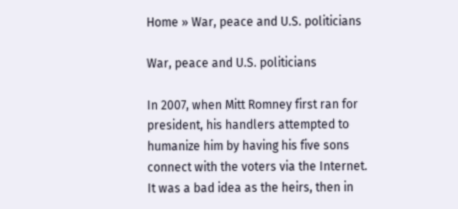Home » War, peace and U.S. politicians

War, peace and U.S. politicians

In 2007, when Mitt Romney first ran for president, his handlers attempted to humanize him by having his five sons connect with the voters via the Internet. It was a bad idea as the heirs, then in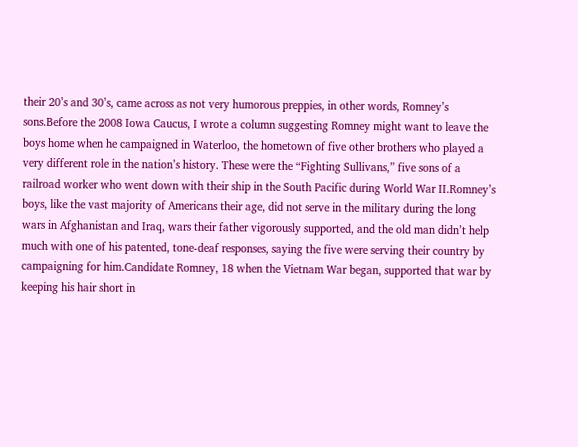their 20’s and 30’s, came across as not very humorous preppies, in other words, Romney’s sons.Before the 2008 Iowa Caucus, I wrote a column suggesting Romney might want to leave the boys home when he campaigned in Waterloo, the hometown of five other brothers who played a very different role in the nation’s history. These were the “Fighting Sullivans,” five sons of a railroad worker who went down with their ship in the South Pacific during World War II.Romney’s boys, like the vast majority of Americans their age, did not serve in the military during the long wars in Afghanistan and Iraq, wars their father vigorously supported, and the old man didn’t help much with one of his patented, tone-deaf responses, saying the five were serving their country by campaigning for him.Candidate Romney, 18 when the Vietnam War began, supported that war by keeping his hair short in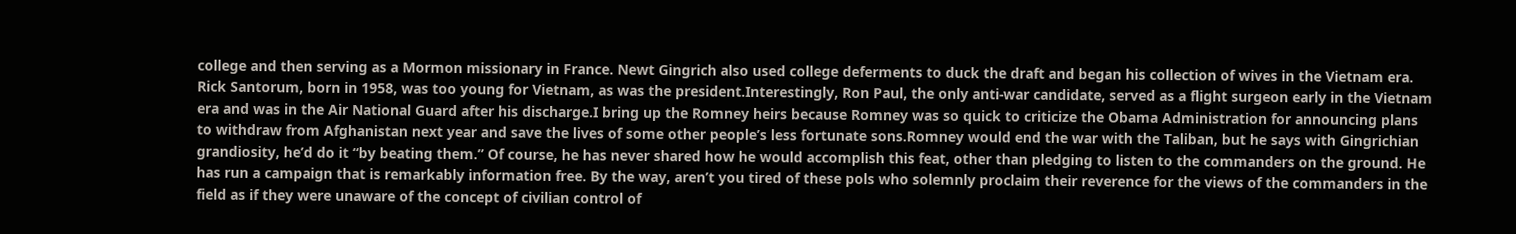college and then serving as a Mormon missionary in France. Newt Gingrich also used college deferments to duck the draft and began his collection of wives in the Vietnam era. Rick Santorum, born in 1958, was too young for Vietnam, as was the president.Interestingly, Ron Paul, the only anti-war candidate, served as a flight surgeon early in the Vietnam era and was in the Air National Guard after his discharge.I bring up the Romney heirs because Romney was so quick to criticize the Obama Administration for announcing plans to withdraw from Afghanistan next year and save the lives of some other people’s less fortunate sons.Romney would end the war with the Taliban, but he says with Gingrichian grandiosity, he’d do it “by beating them.” Of course, he has never shared how he would accomplish this feat, other than pledging to listen to the commanders on the ground. He has run a campaign that is remarkably information free. By the way, aren’t you tired of these pols who solemnly proclaim their reverence for the views of the commanders in the field as if they were unaware of the concept of civilian control of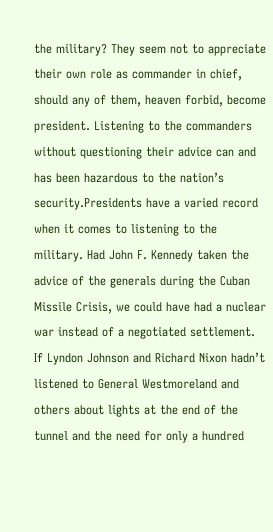the military? They seem not to appreciate their own role as commander in chief, should any of them, heaven forbid, become president. Listening to the commanders without questioning their advice can and has been hazardous to the nation’s security.Presidents have a varied record when it comes to listening to the military. Had John F. Kennedy taken the advice of the generals during the Cuban Missile Crisis, we could have had a nuclear war instead of a negotiated settlement. If Lyndon Johnson and Richard Nixon hadn’t listened to General Westmoreland and others about lights at the end of the tunnel and the need for only a hundred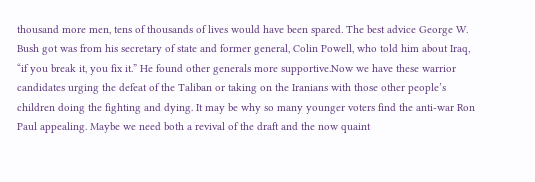thousand more men, tens of thousands of lives would have been spared. The best advice George W. Bush got was from his secretary of state and former general, Colin Powell, who told him about Iraq, “if you break it, you fix it.” He found other generals more supportive.Now we have these warrior candidates urging the defeat of the Taliban or taking on the Iranians with those other people’s children doing the fighting and dying. It may be why so many younger voters find the anti-war Ron Paul appealing. Maybe we need both a revival of the draft and the now quaint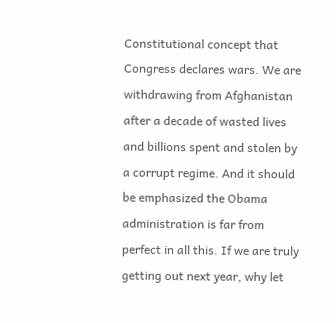Constitutional concept that Congress declares wars. We are withdrawing from Afghanistan after a decade of wasted lives and billions spent and stolen by a corrupt regime. And it should be emphasized the Obama administration is far from perfect in all this. If we are truly getting out next year, why let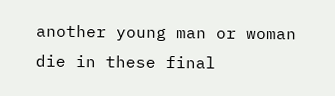another young man or woman die in these final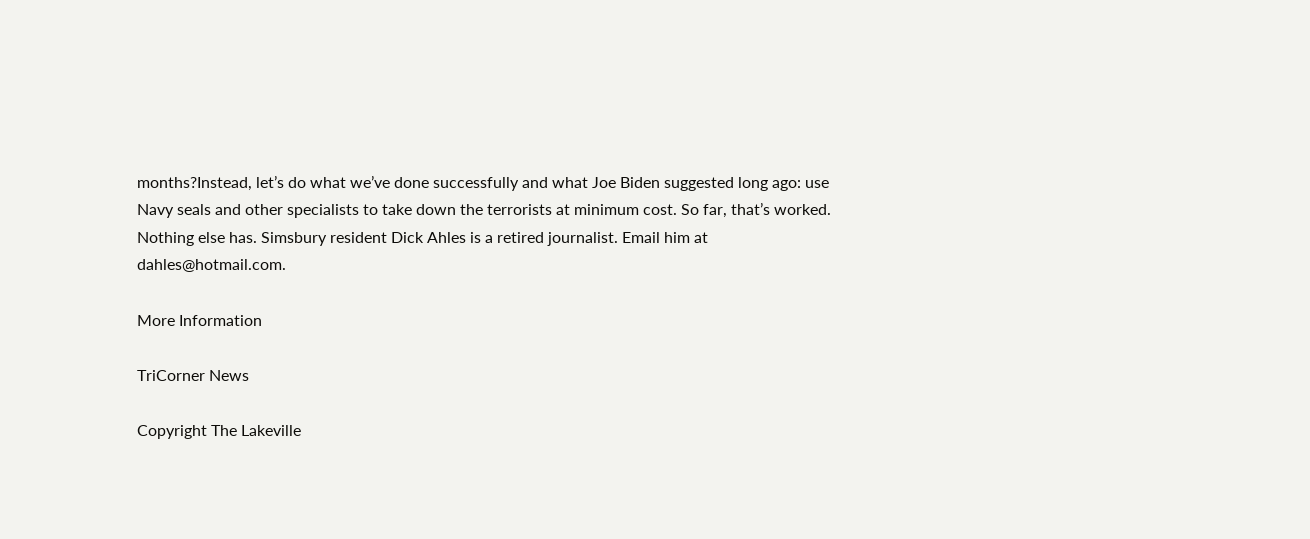months?Instead, let’s do what we’ve done successfully and what Joe Biden suggested long ago: use Navy seals and other specialists to take down the terrorists at minimum cost. So far, that’s worked. Nothing else has. Simsbury resident Dick Ahles is a retired journalist. Email him at dahles@hotmail.com.

More Information

TriCorner News

Copyright The Lakeville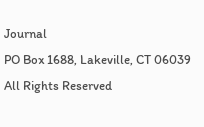Journal
PO Box 1688, Lakeville, CT 06039
All Rights Reserved